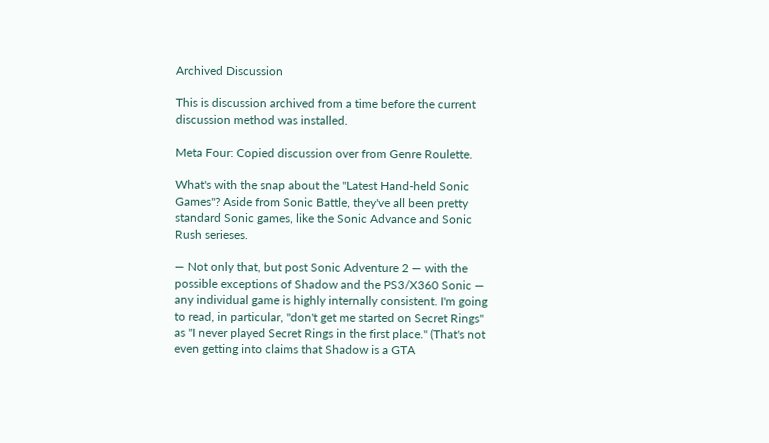Archived Discussion

This is discussion archived from a time before the current discussion method was installed.

Meta Four: Copied discussion over from Genre Roulette.

What's with the snap about the "Latest Hand-held Sonic Games"? Aside from Sonic Battle, they've all been pretty standard Sonic games, like the Sonic Advance and Sonic Rush serieses.

— Not only that, but post Sonic Adventure 2 — with the possible exceptions of Shadow and the PS3/X360 Sonic — any individual game is highly internally consistent. I'm going to read, in particular, "don't get me started on Secret Rings" as "I never played Secret Rings in the first place." (That's not even getting into claims that Shadow is a GTA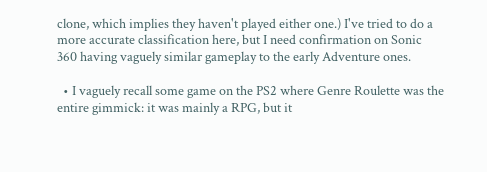clone, which implies they haven't played either one.) I've tried to do a more accurate classification here, but I need confirmation on Sonic 360 having vaguely similar gameplay to the early Adventure ones.

  • I vaguely recall some game on the PS2 where Genre Roulette was the entire gimmick: it was mainly a RPG, but it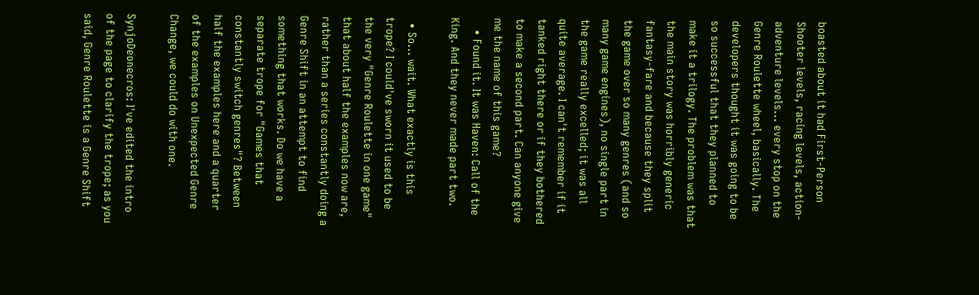boasted about it had First-Person Shooter levels, racing levels, action-adventure levels... every stop on the Genre Roulette wheel, basically. The developers thought it was going to be so successful that they planned to make it a trilogy. The problem was that the main story was horribly generic fantasy-fare and because they split the game over so many genres (and so many game engines), no single part in the game really excelled; it was all quite average. I can't remember if it tanked right there or if they bothered to make a second part. Can anyone give me the name of this game?
    • Found it. It was Haven: Call of the King. And they never made part two.

  • So... wait. What exactly is this trope? I could've sworn it used to be the very "Genre Roulette in one game" that about half the examples now are, rather than a series constantly doing a Genre Shift in an attempt to find something that works. Do we have a separate trope for "Games that constantly switch genres"? Between half the examples here and a quarter of the examples on Unexpected Genre Change, we could do with one.

SynjoDeonecros: I've edited the intro of the page to clarify the trope; as you said, Genre Roulette is a Genre Shift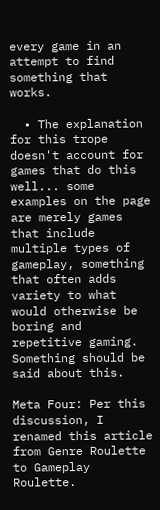every game in an attempt to find something that works.

  • The explanation for this trope doesn't account for games that do this well... some examples on the page are merely games that include multiple types of gameplay, something that often adds variety to what would otherwise be boring and repetitive gaming. Something should be said about this.

Meta Four: Per this discussion, I renamed this article from Genre Roulette to Gameplay Roulette.